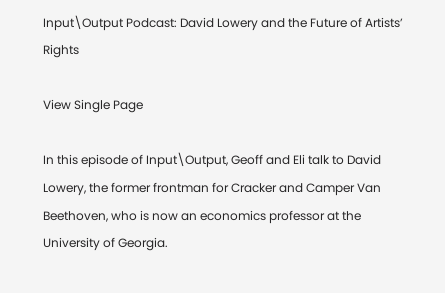Input\Output Podcast: David Lowery and the Future of Artists’ Rights

View Single Page

In this episode of Input\Output, Geoff and Eli talk to David Lowery, the former frontman for Cracker and Camper Van Beethoven, who is now an economics professor at the University of Georgia.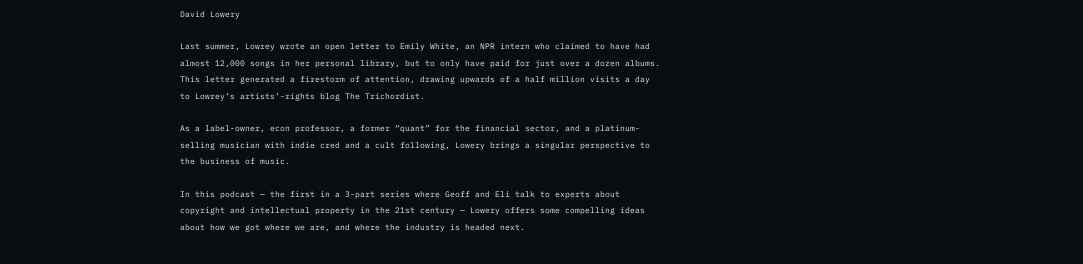David Lowery

Last summer, Lowrey wrote an open letter to Emily White, an NPR intern who claimed to have had almost 12,000 songs in her personal library, but to only have paid for just over a dozen albums. This letter generated a firestorm of attention, drawing upwards of a half million visits a day to Lowrey’s artists’-rights blog The Trichordist.

As a label-owner, econ professor, a former “quant” for the financial sector, and a platinum-selling musician with indie cred and a cult following, Lowery brings a singular perspective to the business of music.

In this podcast — the first in a 3-part series where Geoff and Eli talk to experts about copyright and intellectual property in the 21st century — Lowery offers some compelling ideas about how we got where we are, and where the industry is headed next.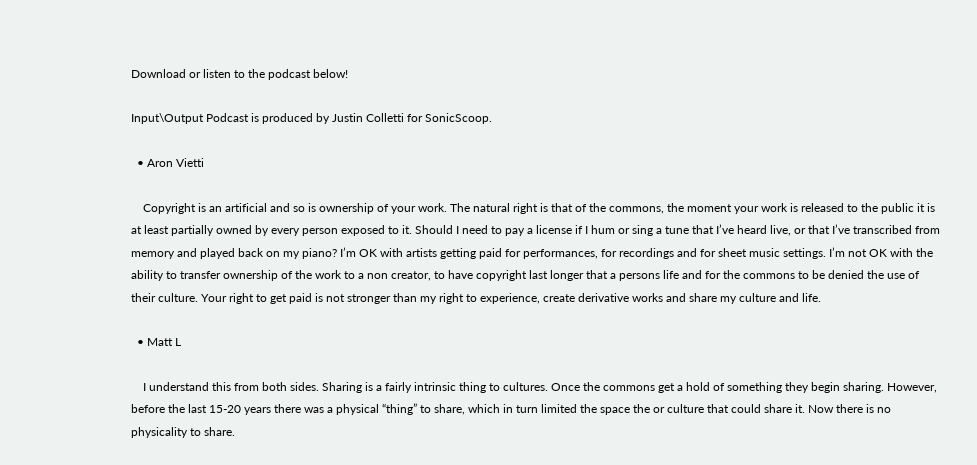Download or listen to the podcast below!

Input\Output Podcast is produced by Justin Colletti for SonicScoop.

  • Aron Vietti

    Copyright is an artificial and so is ownership of your work. The natural right is that of the commons, the moment your work is released to the public it is at least partially owned by every person exposed to it. Should I need to pay a license if I hum or sing a tune that I’ve heard live, or that I’ve transcribed from memory and played back on my piano? I’m OK with artists getting paid for performances, for recordings and for sheet music settings. I’m not OK with the ability to transfer ownership of the work to a non creator, to have copyright last longer that a persons life and for the commons to be denied the use of their culture. Your right to get paid is not stronger than my right to experience, create derivative works and share my culture and life.

  • Matt L

    I understand this from both sides. Sharing is a fairly intrinsic thing to cultures. Once the commons get a hold of something they begin sharing. However, before the last 15-20 years there was a physical “thing” to share, which in turn limited the space the or culture that could share it. Now there is no physicality to share.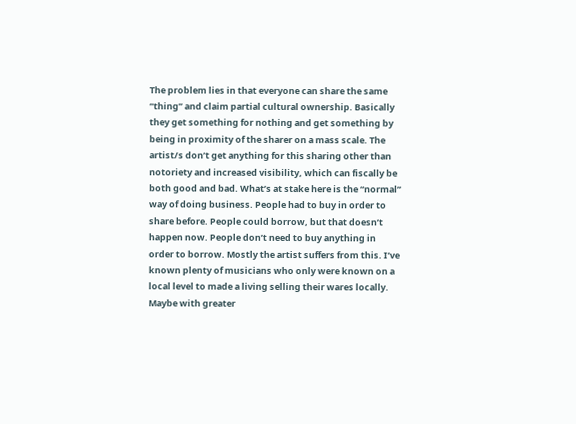The problem lies in that everyone can share the same “thing” and claim partial cultural ownership. Basically they get something for nothing and get something by being in proximity of the sharer on a mass scale. The artist/s don’t get anything for this sharing other than notoriety and increased visibility, which can fiscally be both good and bad. What’s at stake here is the “normal” way of doing business. People had to buy in order to share before. People could borrow, but that doesn’t happen now. People don’t need to buy anything in order to borrow. Mostly the artist suffers from this. I’ve known plenty of musicians who only were known on a local level to made a living selling their wares locally. Maybe with greater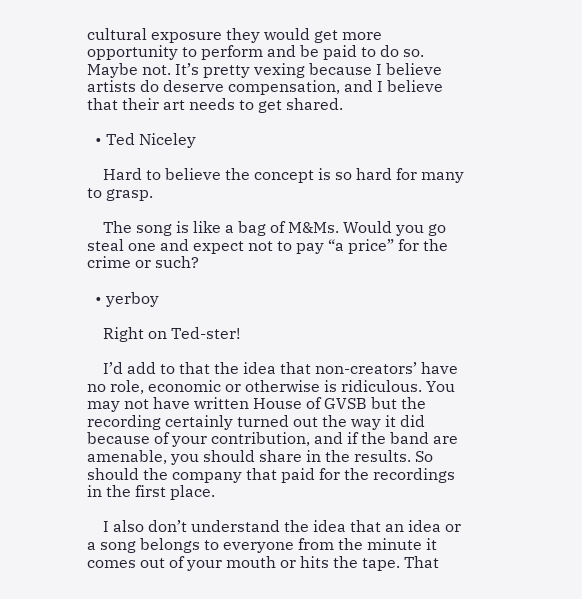cultural exposure they would get more opportunity to perform and be paid to do so. Maybe not. It’s pretty vexing because I believe artists do deserve compensation, and I believe that their art needs to get shared.

  • Ted Niceley

    Hard to believe the concept is so hard for many to grasp.

    The song is like a bag of M&Ms. Would you go steal one and expect not to pay “a price” for the crime or such?

  • yerboy

    Right on Ted-ster!

    I’d add to that the idea that non-creators’ have no role, economic or otherwise is ridiculous. You may not have written House of GVSB but the recording certainly turned out the way it did because of your contribution, and if the band are amenable, you should share in the results. So should the company that paid for the recordings in the first place.

    I also don’t understand the idea that an idea or a song belongs to everyone from the minute it comes out of your mouth or hits the tape. That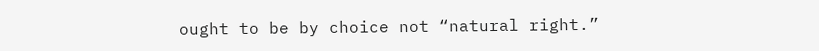ought to be by choice not “natural right.”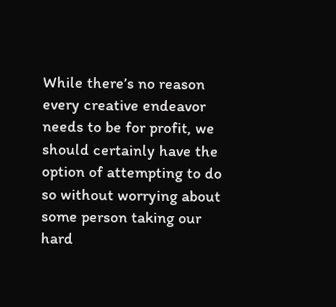While there’s no reason every creative endeavor needs to be for profit, we should certainly have the option of attempting to do so without worrying about some person taking our hard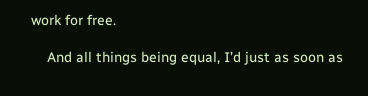work for free.

    And all things being equal, I’d just as soon as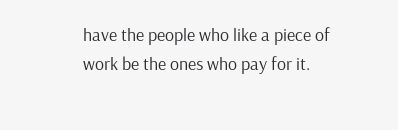have the people who like a piece of work be the ones who pay for it.